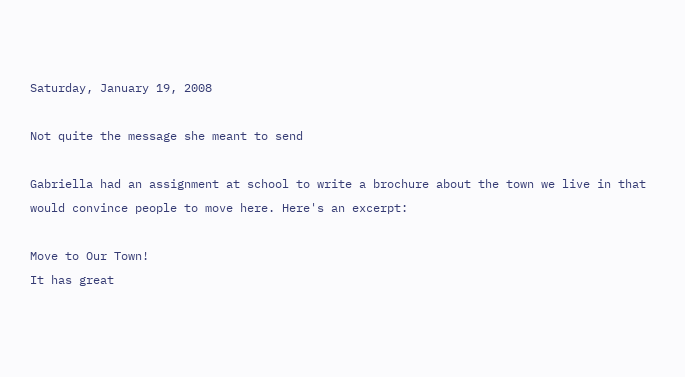Saturday, January 19, 2008

Not quite the message she meant to send

Gabriella had an assignment at school to write a brochure about the town we live in that would convince people to move here. Here's an excerpt:

Move to Our Town!
It has great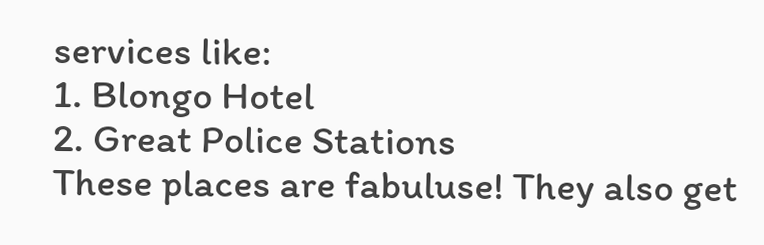services like:
1. Blongo Hotel
2. Great Police Stations
These places are fabuluse! They also get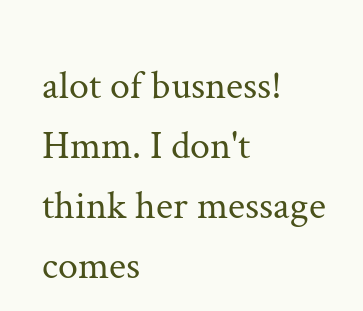alot of busness!
Hmm. I don't think her message comes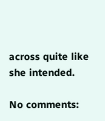across quite like she intended.

No comments: